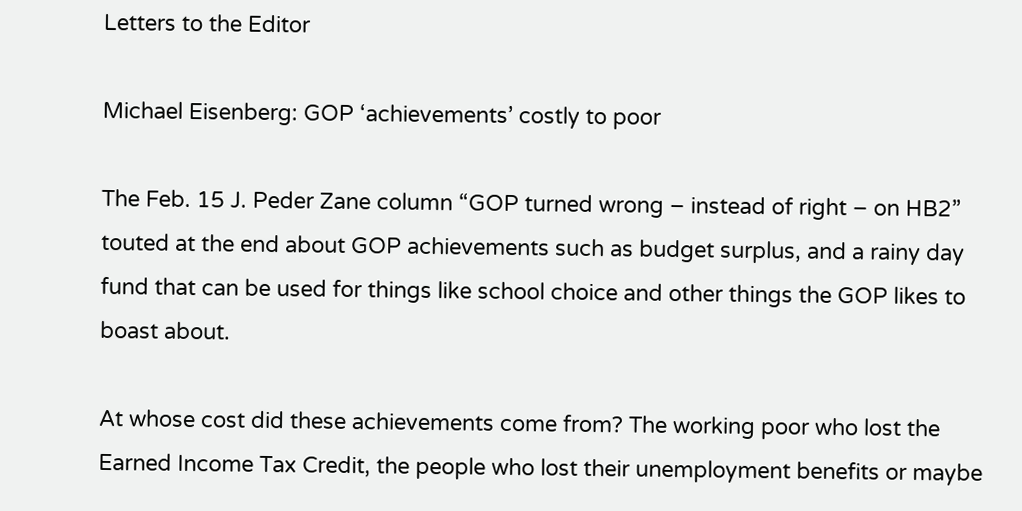Letters to the Editor

Michael Eisenberg: GOP ‘achievements’ costly to poor

The Feb. 15 J. Peder Zane column “GOP turned wrong – instead of right – on HB2” touted at the end about GOP achievements such as budget surplus, and a rainy day fund that can be used for things like school choice and other things the GOP likes to boast about.

At whose cost did these achievements come from? The working poor who lost the Earned Income Tax Credit, the people who lost their unemployment benefits or maybe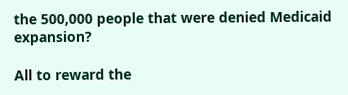the 500,000 people that were denied Medicaid expansion?

All to reward the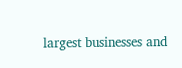largest businesses and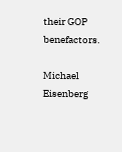their GOP benefactors.

Michael Eisenberg